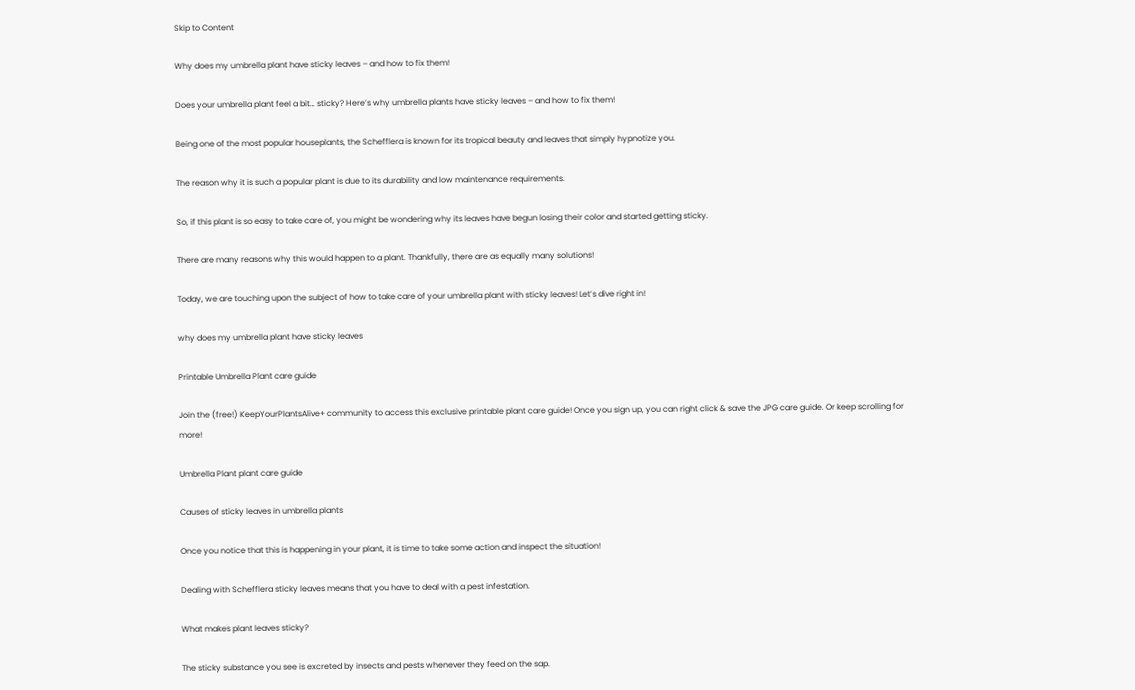Skip to Content

Why does my umbrella plant have sticky leaves – and how to fix them!

Does your umbrella plant feel a bit… sticky? Here’s why umbrella plants have sticky leaves – and how to fix them!

Being one of the most popular houseplants, the Schefflera is known for its tropical beauty and leaves that simply hypnotize you.

The reason why it is such a popular plant is due to its durability and low maintenance requirements.

So, if this plant is so easy to take care of, you might be wondering why its leaves have begun losing their color and started getting sticky.

There are many reasons why this would happen to a plant. Thankfully, there are as equally many solutions!

Today, we are touching upon the subject of how to take care of your umbrella plant with sticky leaves! Let’s dive right in!

why does my umbrella plant have sticky leaves

Printable Umbrella Plant care guide

Join the (free!) KeepYourPlantsAlive+ community to access this exclusive printable plant care guide! Once you sign up, you can right click & save the JPG care guide. Or keep scrolling for more!

Umbrella Plant plant care guide

Causes of sticky leaves in umbrella plants

Once you notice that this is happening in your plant, it is time to take some action and inspect the situation!

Dealing with Schefflera sticky leaves means that you have to deal with a pest infestation.

What makes plant leaves sticky?

The sticky substance you see is excreted by insects and pests whenever they feed on the sap.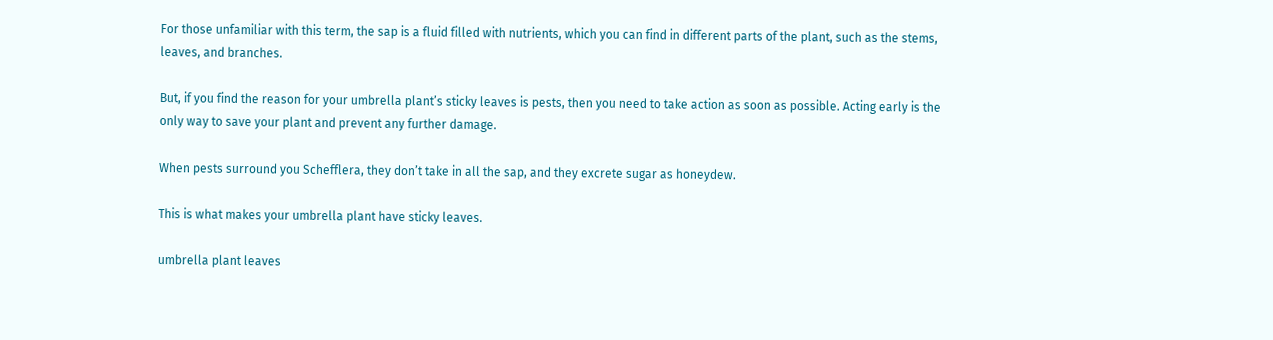For those unfamiliar with this term, the sap is a fluid filled with nutrients, which you can find in different parts of the plant, such as the stems, leaves, and branches.

But, if you find the reason for your umbrella plant’s sticky leaves is pests, then you need to take action as soon as possible. Acting early is the only way to save your plant and prevent any further damage.

When pests surround you Schefflera, they don’t take in all the sap, and they excrete sugar as honeydew.

This is what makes your umbrella plant have sticky leaves.

umbrella plant leaves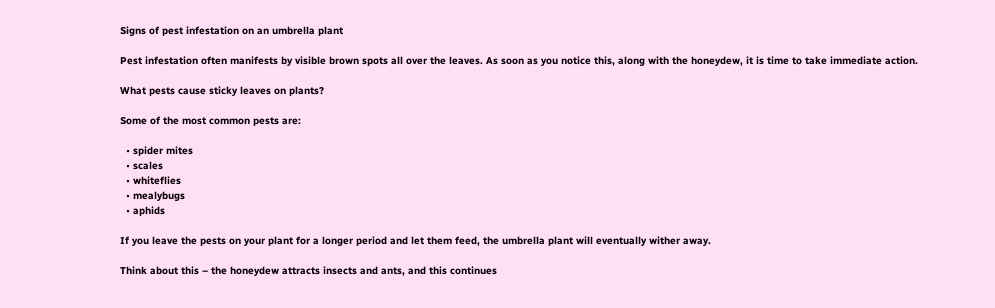Signs of pest infestation on an umbrella plant

Pest infestation often manifests by visible brown spots all over the leaves. As soon as you notice this, along with the honeydew, it is time to take immediate action.

What pests cause sticky leaves on plants?

Some of the most common pests are:

  • spider mites
  • scales
  • whiteflies
  • mealybugs
  • aphids

If you leave the pests on your plant for a longer period and let them feed, the umbrella plant will eventually wither away.

Think about this – the honeydew attracts insects and ants, and this continues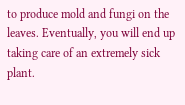to produce mold and fungi on the leaves. Eventually, you will end up taking care of an extremely sick plant.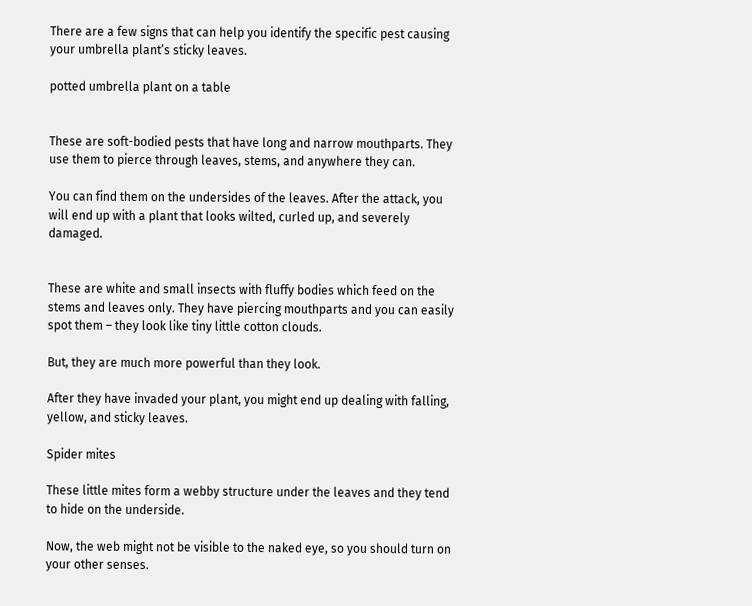There are a few signs that can help you identify the specific pest causing your umbrella plant’s sticky leaves.

potted umbrella plant on a table


These are soft-bodied pests that have long and narrow mouthparts. They use them to pierce through leaves, stems, and anywhere they can.

You can find them on the undersides of the leaves. After the attack, you will end up with a plant that looks wilted, curled up, and severely damaged.


These are white and small insects with fluffy bodies which feed on the stems and leaves only. They have piercing mouthparts and you can easily spot them – they look like tiny little cotton clouds.

But, they are much more powerful than they look.

After they have invaded your plant, you might end up dealing with falling, yellow, and sticky leaves.

Spider mites

These little mites form a webby structure under the leaves and they tend to hide on the underside.

Now, the web might not be visible to the naked eye, so you should turn on your other senses.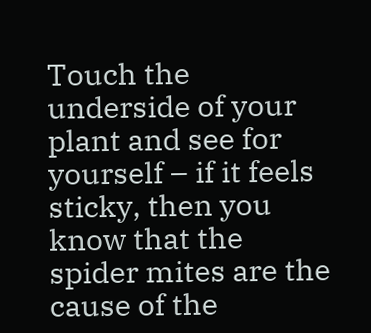Touch the underside of your plant and see for yourself – if it feels sticky, then you know that the spider mites are the cause of the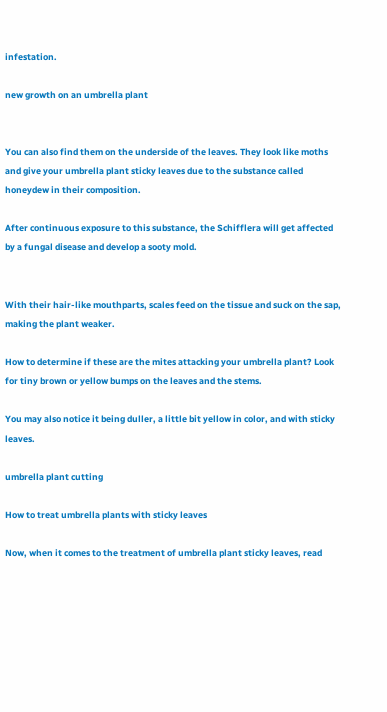infestation.

new growth on an umbrella plant


You can also find them on the underside of the leaves. They look like moths and give your umbrella plant sticky leaves due to the substance called honeydew in their composition.

After continuous exposure to this substance, the Schifflera will get affected by a fungal disease and develop a sooty mold.


With their hair-like mouthparts, scales feed on the tissue and suck on the sap, making the plant weaker.

How to determine if these are the mites attacking your umbrella plant? Look for tiny brown or yellow bumps on the leaves and the stems.

You may also notice it being duller, a little bit yellow in color, and with sticky leaves.

umbrella plant cutting

How to treat umbrella plants with sticky leaves

Now, when it comes to the treatment of umbrella plant sticky leaves, read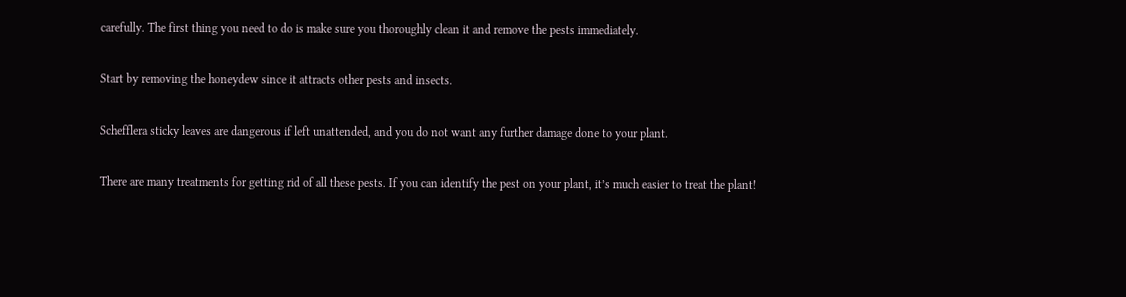carefully. The first thing you need to do is make sure you thoroughly clean it and remove the pests immediately.

Start by removing the honeydew since it attracts other pests and insects.

Schefflera sticky leaves are dangerous if left unattended, and you do not want any further damage done to your plant.

There are many treatments for getting rid of all these pests. If you can identify the pest on your plant, it’s much easier to treat the plant!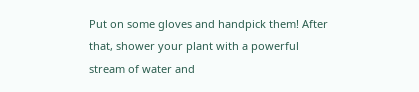Put on some gloves and handpick them! After that, shower your plant with a powerful stream of water and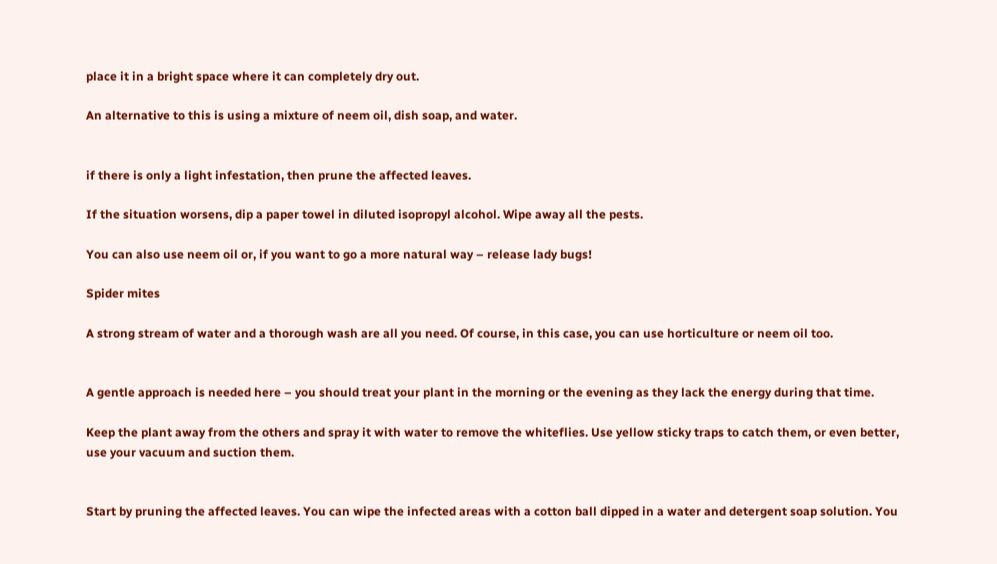place it in a bright space where it can completely dry out.

An alternative to this is using a mixture of neem oil, dish soap, and water.


if there is only a light infestation, then prune the affected leaves.

If the situation worsens, dip a paper towel in diluted isopropyl alcohol. Wipe away all the pests.

You can also use neem oil or, if you want to go a more natural way – release lady bugs!

Spider mites

A strong stream of water and a thorough wash are all you need. Of course, in this case, you can use horticulture or neem oil too.


A gentle approach is needed here – you should treat your plant in the morning or the evening as they lack the energy during that time.

Keep the plant away from the others and spray it with water to remove the whiteflies. Use yellow sticky traps to catch them, or even better, use your vacuum and suction them.


Start by pruning the affected leaves. You can wipe the infected areas with a cotton ball dipped in a water and detergent soap solution. You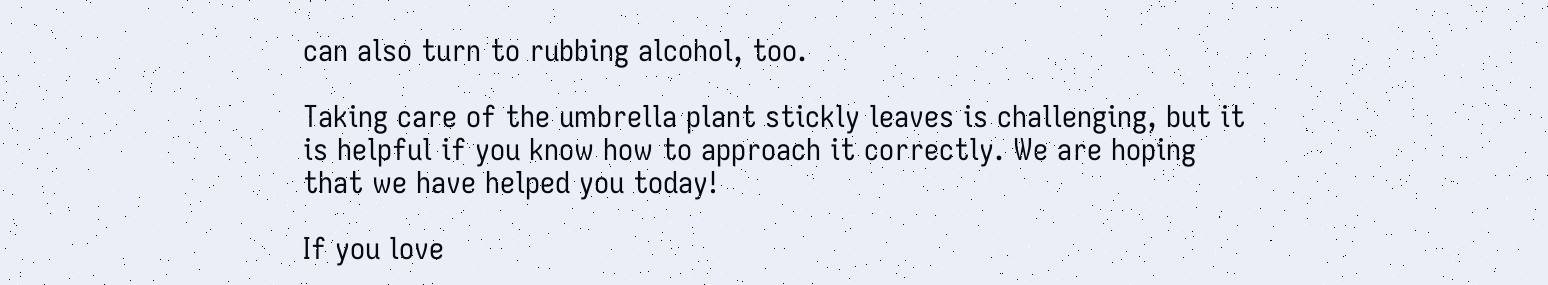can also turn to rubbing alcohol, too.

Taking care of the umbrella plant stickly leaves is challenging, but it is helpful if you know how to approach it correctly. We are hoping that we have helped you today!

If you love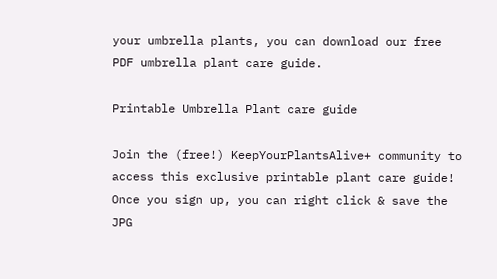your umbrella plants, you can download our free PDF umbrella plant care guide.

Printable Umbrella Plant care guide

Join the (free!) KeepYourPlantsAlive+ community to access this exclusive printable plant care guide! Once you sign up, you can right click & save the JPG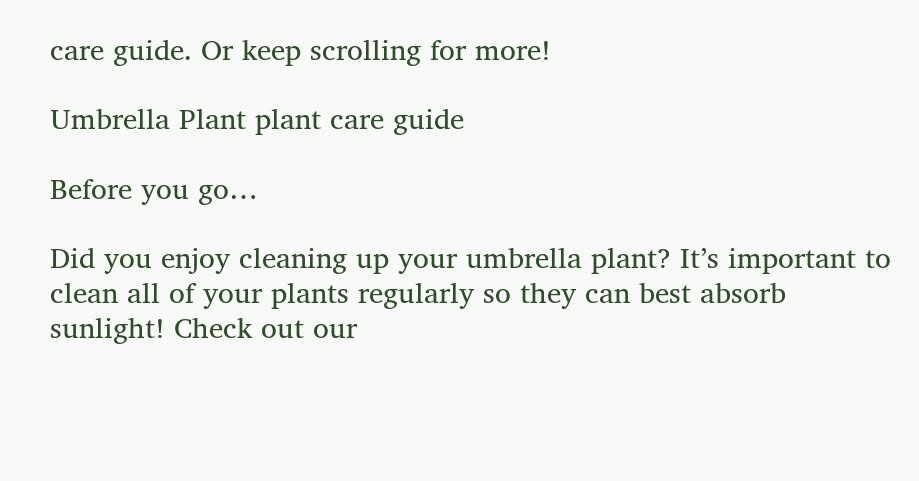care guide. Or keep scrolling for more!

Umbrella Plant plant care guide

Before you go…

Did you enjoy cleaning up your umbrella plant? It’s important to clean all of your plants regularly so they can best absorb sunlight! Check out our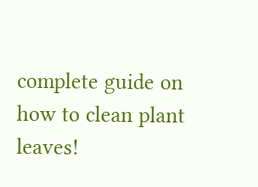complete guide on how to clean plant leaves!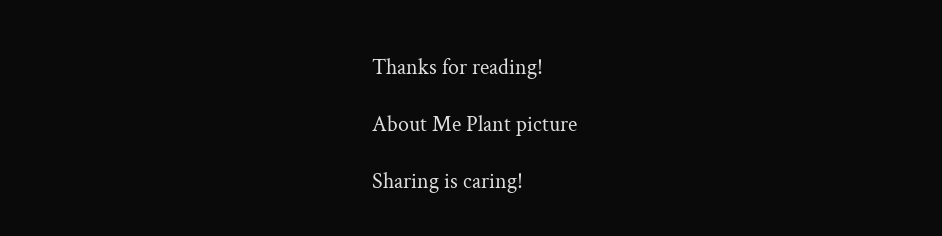Thanks for reading!

About Me Plant picture

Sharing is caring!